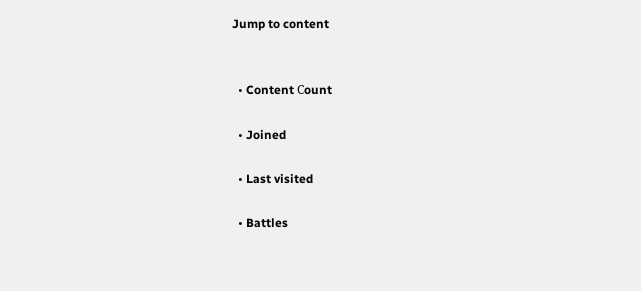Jump to content


  • Content Сount

  • Joined

  • Last visited

  • Battles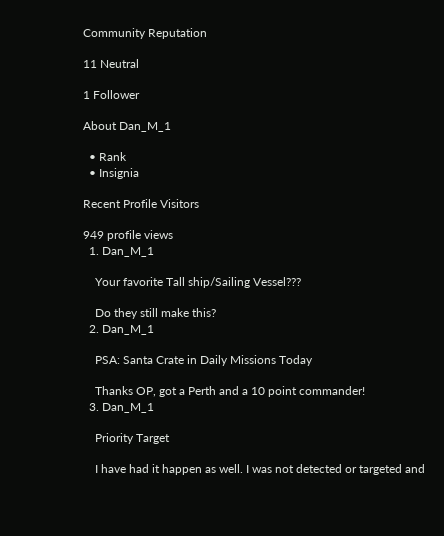Community Reputation

11 Neutral

1 Follower

About Dan_M_1

  • Rank
  • Insignia

Recent Profile Visitors

949 profile views
  1. Dan_M_1

    Your favorite Tall ship/Sailing Vessel???

    Do they still make this?
  2. Dan_M_1

    PSA: Santa Crate in Daily Missions Today

    Thanks OP, got a Perth and a 10 point commander!
  3. Dan_M_1

    Priority Target

    I have had it happen as well. I was not detected or targeted and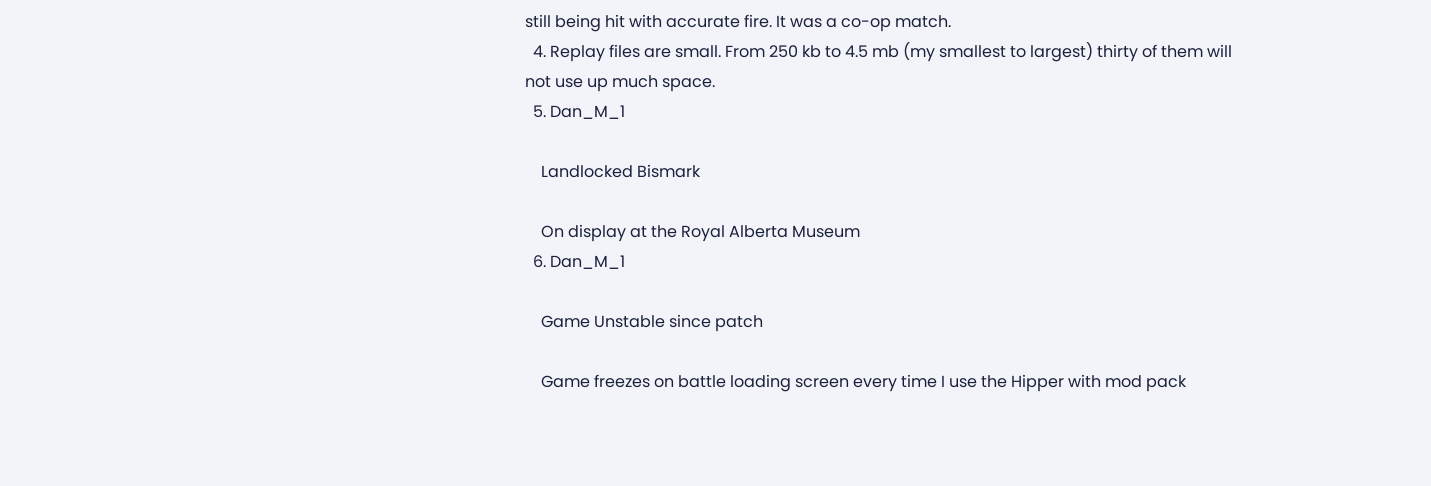still being hit with accurate fire. It was a co-op match.
  4. Replay files are small. From 250 kb to 4.5 mb (my smallest to largest) thirty of them will not use up much space.
  5. Dan_M_1

    Landlocked Bismark

    On display at the Royal Alberta Museum
  6. Dan_M_1

    Game Unstable since patch

    Game freezes on battle loading screen every time I use the Hipper with mod pack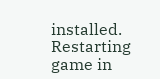installed. Restarting game in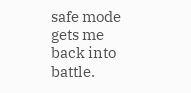safe mode gets me back into battle.